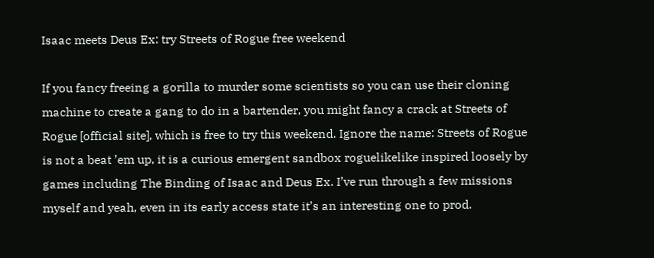Isaac meets Deus Ex: try Streets of Rogue free weekend

If you fancy freeing a gorilla to murder some scientists so you can use their cloning machine to create a gang to do in a bartender, you might fancy a crack at Streets of Rogue [official site], which is free to try this weekend. Ignore the name: Streets of Rogue is not a beat ’em up, it is a curious emergent sandbox roguelikelike inspired loosely by games including The Binding of Isaac and Deus Ex. I’ve run through a few missions myself and yeah, even in its early access state it’s an interesting one to prod.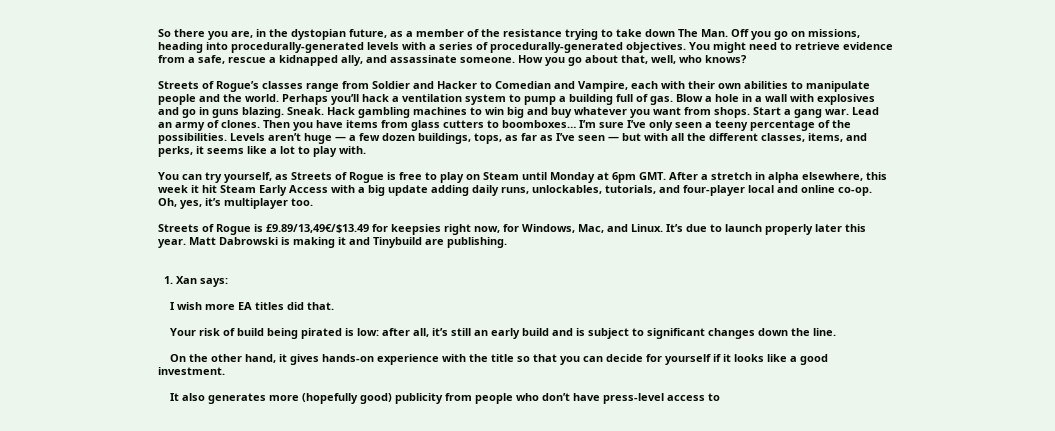So there you are, in the dystopian future, as a member of the resistance trying to take down The Man. Off you go on missions, heading into procedurally-generated levels with a series of procedurally-generated objectives. You might need to retrieve evidence from a safe, rescue a kidnapped ally, and assassinate someone. How you go about that, well, who knows?

Streets of Rogue’s classes range from Soldier and Hacker to Comedian and Vampire, each with their own abilities to manipulate people and the world. Perhaps you’ll hack a ventilation system to pump a building full of gas. Blow a hole in a wall with explosives and go in guns blazing. Sneak. Hack gambling machines to win big and buy whatever you want from shops. Start a gang war. Lead an army of clones. Then you have items from glass cutters to boomboxes… I’m sure I’ve only seen a teeny percentage of the possibilities. Levels aren’t huge — a few dozen buildings, tops, as far as I’ve seen — but with all the different classes, items, and perks, it seems like a lot to play with.

You can try yourself, as Streets of Rogue is free to play on Steam until Monday at 6pm GMT. After a stretch in alpha elsewhere, this week it hit Steam Early Access with a big update adding daily runs, unlockables, tutorials, and four-player local and online co-op. Oh, yes, it’s multiplayer too.

Streets of Rogue is £9.89/13,49€/$13.49 for keepsies right now, for Windows, Mac, and Linux. It’s due to launch properly later this year. Matt Dabrowski is making it and Tinybuild are publishing.


  1. Xan says:

    I wish more EA titles did that.

    Your risk of build being pirated is low: after all, it’s still an early build and is subject to significant changes down the line.

    On the other hand, it gives hands-on experience with the title so that you can decide for yourself if it looks like a good investment.

    It also generates more (hopefully good) publicity from people who don’t have press-level access to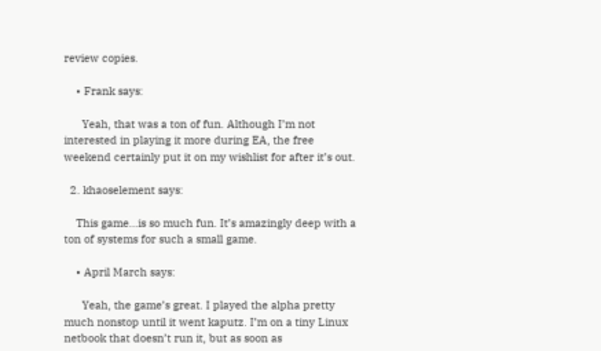review copies.

    • Frank says:

      Yeah, that was a ton of fun. Although I’m not interested in playing it more during EA, the free weekend certainly put it on my wishlist for after it’s out.

  2. khaoselement says:

    This game…is so much fun. It’s amazingly deep with a ton of systems for such a small game.

    • April March says:

      Yeah, the game’s great. I played the alpha pretty much nonstop until it went kaputz. I’m on a tiny Linux netbook that doesn’t run it, but as soon as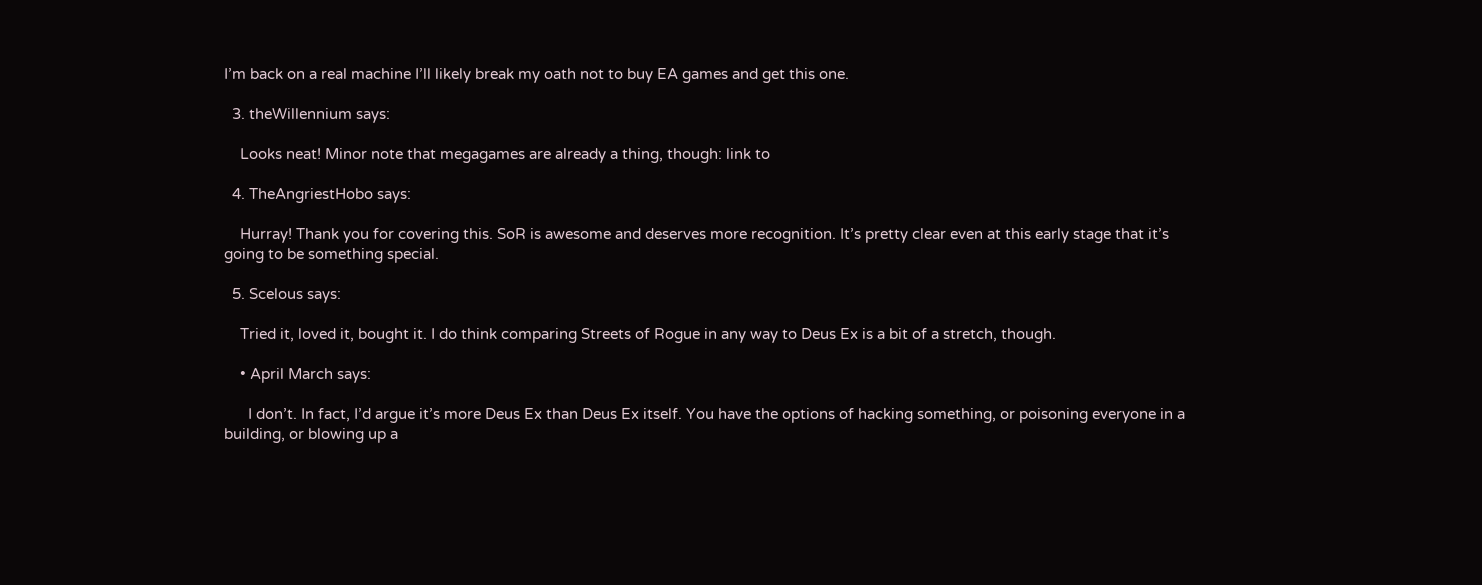I’m back on a real machine I’ll likely break my oath not to buy EA games and get this one.

  3. theWillennium says:

    Looks neat! Minor note that megagames are already a thing, though: link to

  4. TheAngriestHobo says:

    Hurray! Thank you for covering this. SoR is awesome and deserves more recognition. It’s pretty clear even at this early stage that it’s going to be something special.

  5. Scelous says:

    Tried it, loved it, bought it. I do think comparing Streets of Rogue in any way to Deus Ex is a bit of a stretch, though.

    • April March says:

      I don’t. In fact, I’d argue it’s more Deus Ex than Deus Ex itself. You have the options of hacking something, or poisoning everyone in a building, or blowing up a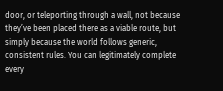door, or teleporting through a wall, not because they’ve been placed there as a viable route, but simply because the world follows generic, consistent rules. You can legitimately complete every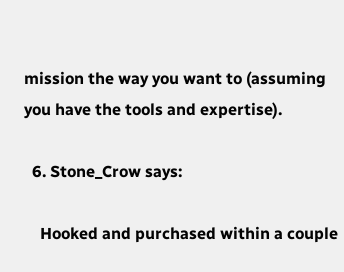mission the way you want to (assuming you have the tools and expertise).

  6. Stone_Crow says:

    Hooked and purchased within a couple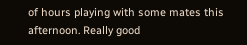of hours playing with some mates this afternoon. Really good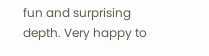fun and surprising depth. Very happy to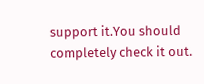support it.You should completely check it out.